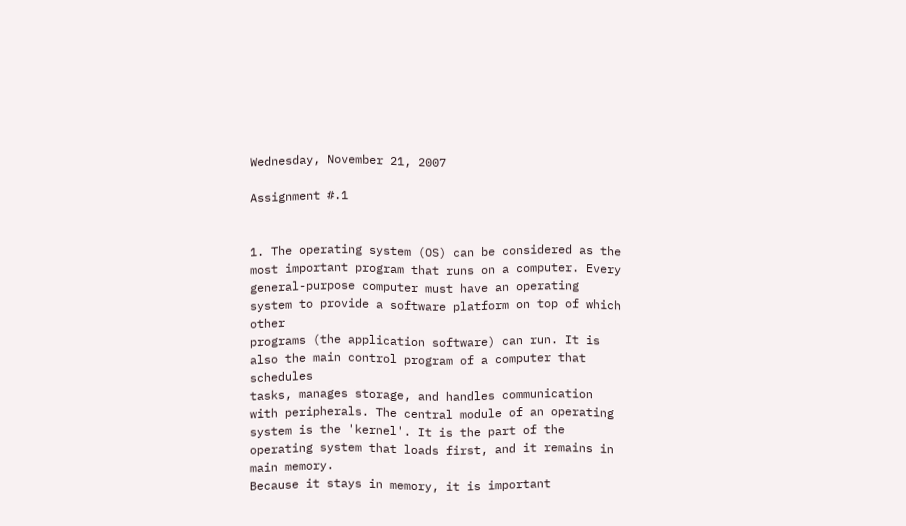Wednesday, November 21, 2007

Assignment #.1


1. The operating system (OS) can be considered as the most important program that runs on a computer. Every
general-purpose computer must have an operating system to provide a software platform on top of which other
programs (the application software) can run. It is also the main control program of a computer that schedules
tasks, manages storage, and handles communication with peripherals. The central module of an operating
system is the 'kernel'. It is the part of the operating system that loads first, and it remains in main memory.
Because it stays in memory, it is important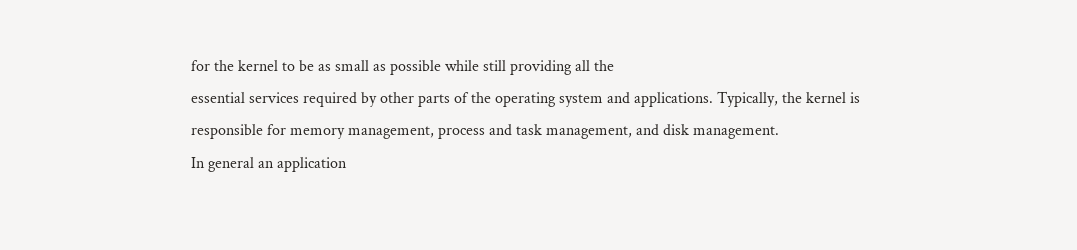for the kernel to be as small as possible while still providing all the
essential services required by other parts of the operating system and applications. Typically, the kernel is
responsible for memory management, process and task management, and disk management.
In general an application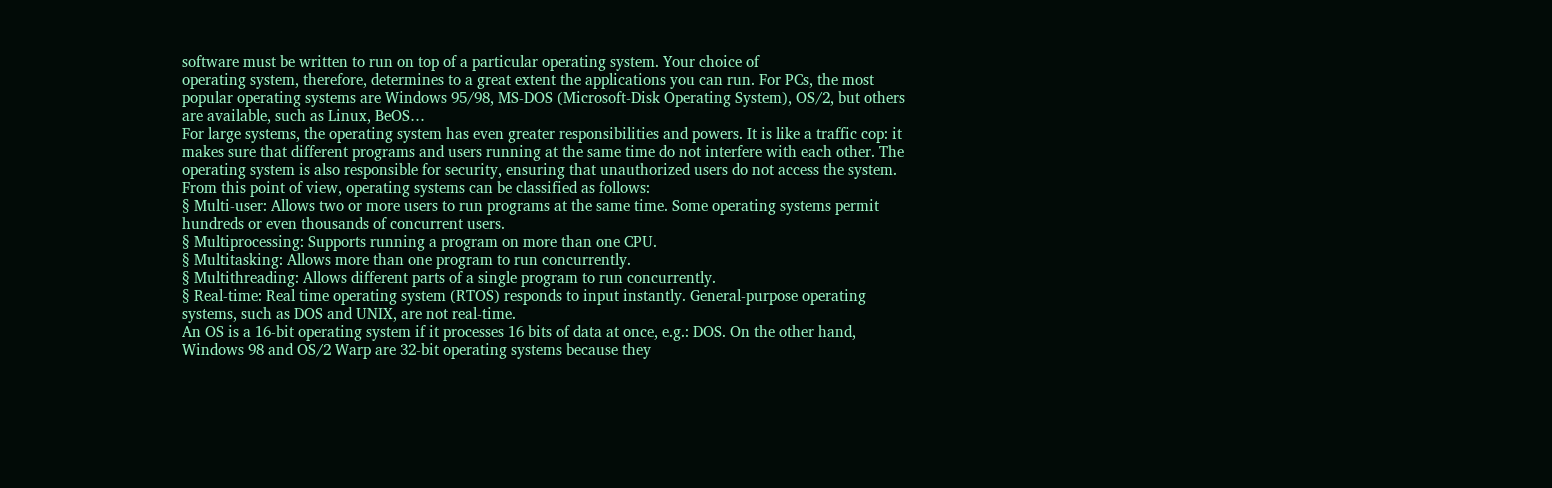software must be written to run on top of a particular operating system. Your choice of
operating system, therefore, determines to a great extent the applications you can run. For PCs, the most
popular operating systems are Windows 95/98, MS-DOS (Microsoft-Disk Operating System), OS/2, but others
are available, such as Linux, BeOS…
For large systems, the operating system has even greater responsibilities and powers. It is like a traffic cop: it
makes sure that different programs and users running at the same time do not interfere with each other. The
operating system is also responsible for security, ensuring that unauthorized users do not access the system.
From this point of view, operating systems can be classified as follows:
§ Multi-user: Allows two or more users to run programs at the same time. Some operating systems permit
hundreds or even thousands of concurrent users.
§ Multiprocessing: Supports running a program on more than one CPU.
§ Multitasking: Allows more than one program to run concurrently.
§ Multithreading: Allows different parts of a single program to run concurrently.
§ Real-time: Real time operating system (RTOS) responds to input instantly. General-purpose operating
systems, such as DOS and UNIX, are not real-time.
An OS is a 16-bit operating system if it processes 16 bits of data at once, e.g.: DOS. On the other hand,
Windows 98 and OS/2 Warp are 32-bit operating systems because they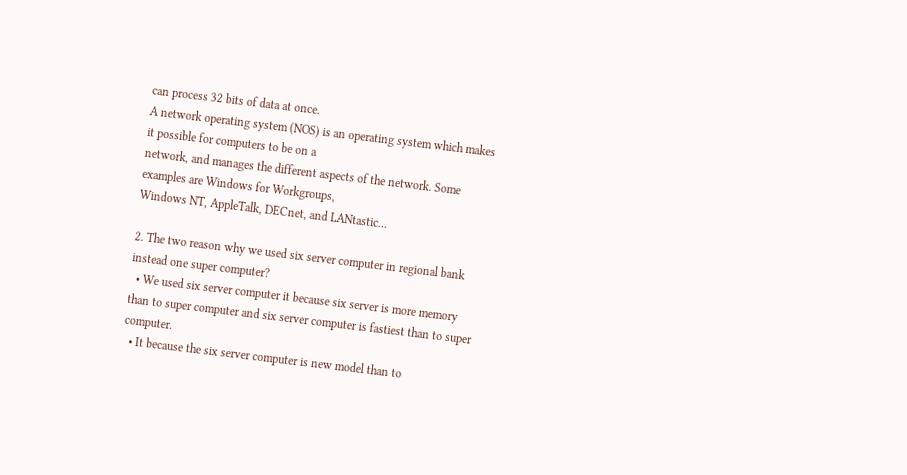can process 32 bits of data at once.
A network operating system (NOS) is an operating system which makes it possible for computers to be on a
network, and manages the different aspects of the network. Some examples are Windows for Workgroups,
Windows NT, AppleTalk, DECnet, and LANtastic…

2. The two reason why we used six server computer in regional bank instead one super computer?
  • We used six server computer it because six server is more memory than to super computer and six server computer is fastiest than to super computer.
  • It because the six server computer is new model than to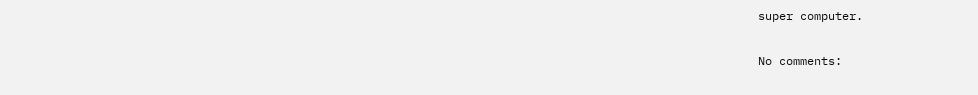super computer.

No comments: